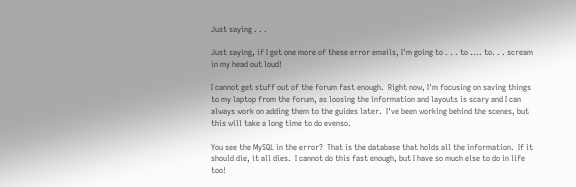Just saying . . .

Just saying, if I get one more of these error emails, I'm going to . . . to .... to. . . scream in my head out loud!

I cannot get stuff out of the forum fast enough.  Right now, I'm focusing on saving things to my laptop from the forum, as loosing the information and layouts is scary and I can always work on adding them to the guides later.  I've been working behind the scenes, but this will take a long time to do evenso.

You see the MySQL in the error?  That is the database that holds all the information.  If it should die, it all dies.  I cannot do this fast enough, but I have so much else to do in life too!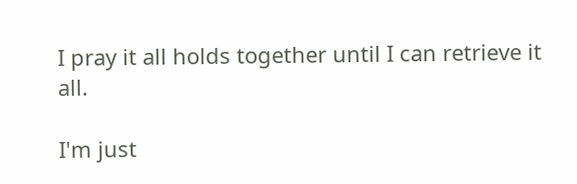I pray it all holds together until I can retrieve it all.

I'm just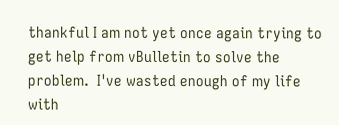thankful I am not yet once again trying to get help from vBulletin to solve the problem.  I've wasted enough of my life with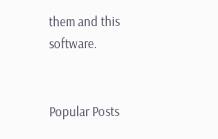them and this software.


Popular Posts